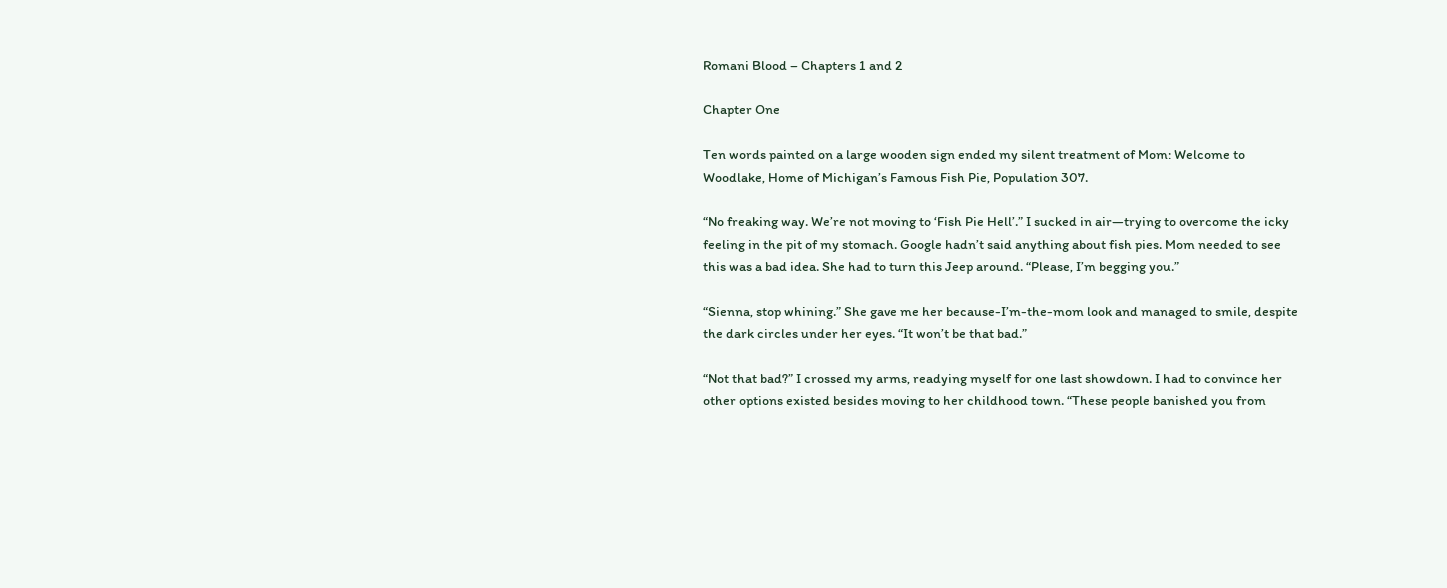Romani Blood – Chapters 1 and 2

Chapter One

Ten words painted on a large wooden sign ended my silent treatment of Mom: Welcome to Woodlake, Home of Michigan’s Famous Fish Pie, Population 307.

“No freaking way. We’re not moving to ‘Fish Pie Hell’.” I sucked in air—trying to overcome the icky feeling in the pit of my stomach. Google hadn’t said anything about fish pies. Mom needed to see this was a bad idea. She had to turn this Jeep around. “Please, I’m begging you.”

“Sienna, stop whining.” She gave me her because-I’m-the-mom look and managed to smile, despite the dark circles under her eyes. “It won’t be that bad.”

“Not that bad?” I crossed my arms, readying myself for one last showdown. I had to convince her other options existed besides moving to her childhood town. “These people banished you from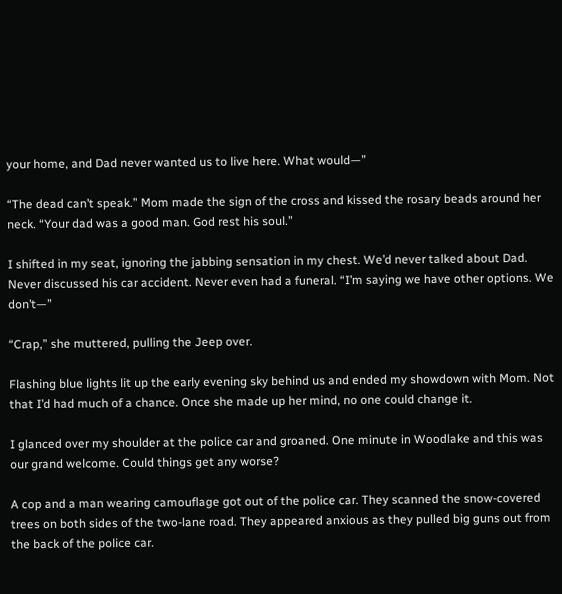your home, and Dad never wanted us to live here. What would—”

“The dead can’t speak.” Mom made the sign of the cross and kissed the rosary beads around her neck. “Your dad was a good man. God rest his soul.”

I shifted in my seat, ignoring the jabbing sensation in my chest. We’d never talked about Dad. Never discussed his car accident. Never even had a funeral. “I’m saying we have other options. We don’t—”

“Crap,” she muttered, pulling the Jeep over.

Flashing blue lights lit up the early evening sky behind us and ended my showdown with Mom. Not that I’d had much of a chance. Once she made up her mind, no one could change it.

I glanced over my shoulder at the police car and groaned. One minute in Woodlake and this was our grand welcome. Could things get any worse?

A cop and a man wearing camouflage got out of the police car. They scanned the snow-covered trees on both sides of the two-lane road. They appeared anxious as they pulled big guns out from the back of the police car.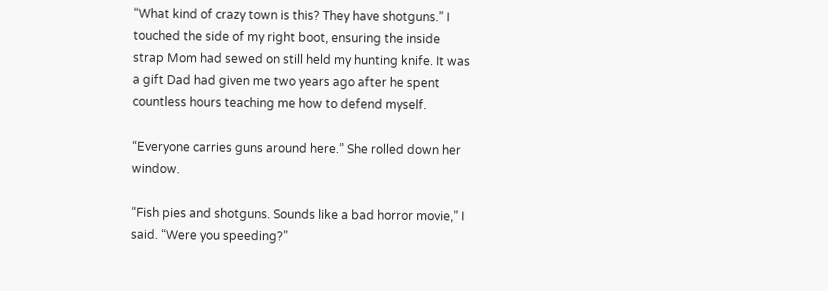“What kind of crazy town is this? They have shotguns.” I touched the side of my right boot, ensuring the inside strap Mom had sewed on still held my hunting knife. It was a gift Dad had given me two years ago after he spent countless hours teaching me how to defend myself.

“Everyone carries guns around here.” She rolled down her window.

“Fish pies and shotguns. Sounds like a bad horror movie,” I said. “Were you speeding?”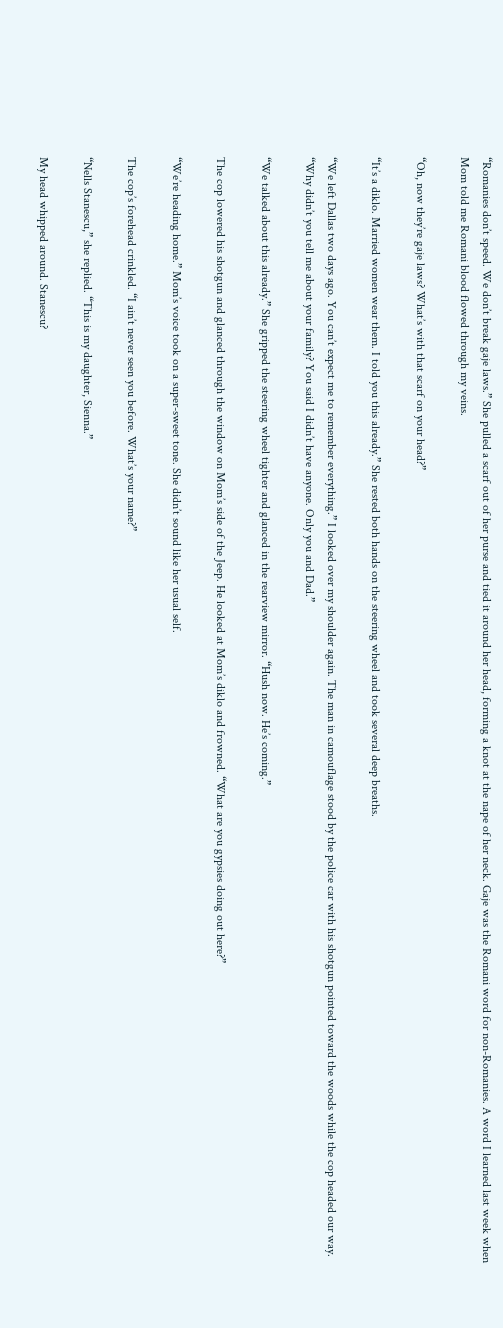“Romanies don’t speed. We don’t break gaje laws.” She pulled a scarf out of her purse and tied it around her head, forming a knot at the nape of her neck. Gaje was the Romani word for non-Romanies. A word I learned last week when Mom told me Romani blood flowed through my veins.

“Oh, now they’re gaje laws? What’s with that scarf on your head?”

“It’s a diklo. Married women wear them. I told you this already.” She rested both hands on the steering wheel and took several deep breaths.

“We left Dallas two days ago. You can’t expect me to remember everything.” I looked over my shoulder again. The man in camouflage stood by the police car with his shotgun pointed toward the woods while the cop headed our way. “Why didn’t you tell me about your family? You said I didn’t have anyone. Only you and Dad.”

“We talked about this already.” She gripped the steering wheel tighter and glanced in the rearview mirror. “Hush now. He’s coming.”

The cop lowered his shotgun and glanced through the window on Mom’s side of the Jeep. He looked at Mom’s diklo and frowned. “What are you gypsies doing out here?”

“We’re heading home.” Mom’s voice took on a super-sweet tone. She didn’t sound like her usual self.

The cop’s forehead crinkled. “I ain’t never seen you before. What’s your name?”

“Nells Stanescu,” she replied. “This is my daughter, Sienna.”

My head whipped around. Stanescu?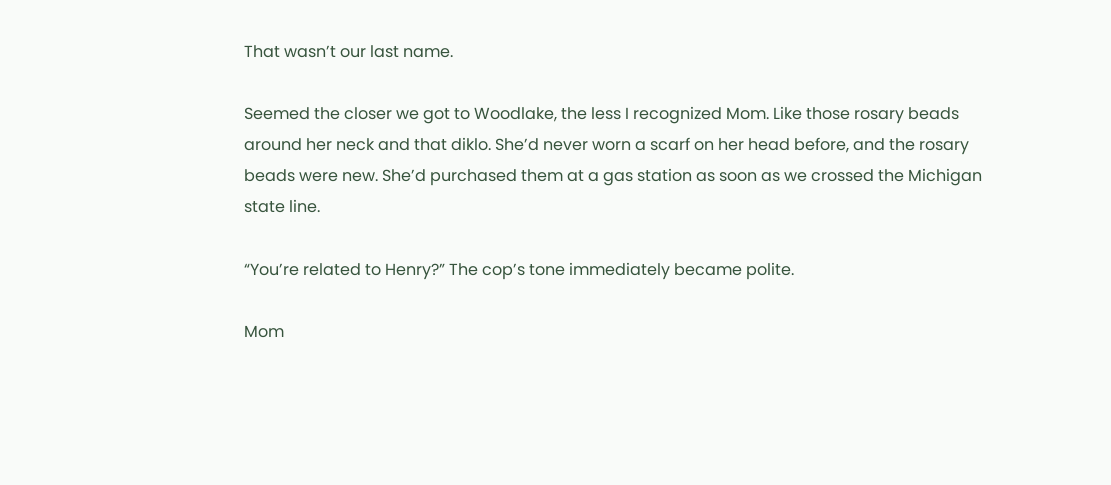That wasn’t our last name.

Seemed the closer we got to Woodlake, the less I recognized Mom. Like those rosary beads around her neck and that diklo. She’d never worn a scarf on her head before, and the rosary beads were new. She’d purchased them at a gas station as soon as we crossed the Michigan state line.

“You’re related to Henry?” The cop’s tone immediately became polite.

Mom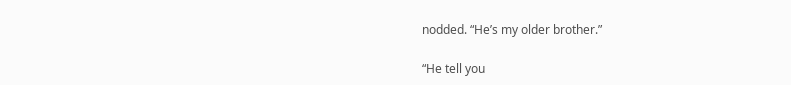nodded. “He’s my older brother.”

“He tell you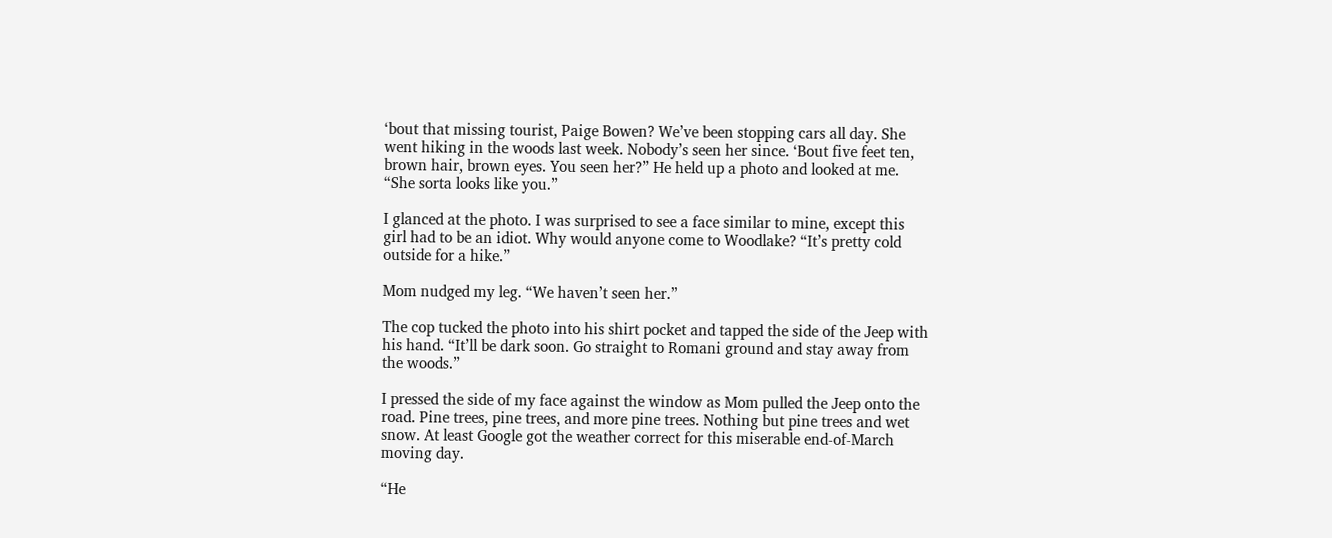‘bout that missing tourist, Paige Bowen? We’ve been stopping cars all day. She went hiking in the woods last week. Nobody’s seen her since. ‘Bout five feet ten, brown hair, brown eyes. You seen her?” He held up a photo and looked at me. “She sorta looks like you.”

I glanced at the photo. I was surprised to see a face similar to mine, except this girl had to be an idiot. Why would anyone come to Woodlake? “It’s pretty cold outside for a hike.”

Mom nudged my leg. “We haven’t seen her.”

The cop tucked the photo into his shirt pocket and tapped the side of the Jeep with his hand. “It’ll be dark soon. Go straight to Romani ground and stay away from the woods.”

I pressed the side of my face against the window as Mom pulled the Jeep onto the road. Pine trees, pine trees, and more pine trees. Nothing but pine trees and wet snow. At least Google got the weather correct for this miserable end-of-March moving day.

“He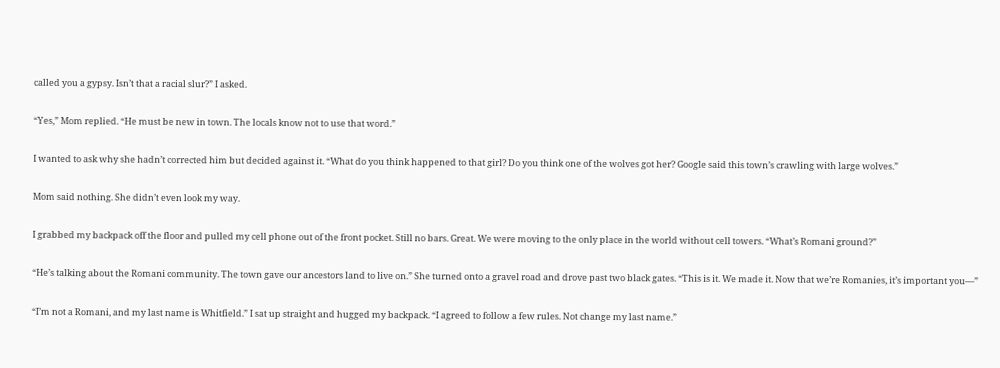called you a gypsy. Isn’t that a racial slur?” I asked.

“Yes,” Mom replied. “He must be new in town. The locals know not to use that word.”

I wanted to ask why she hadn’t corrected him but decided against it. “What do you think happened to that girl? Do you think one of the wolves got her? Google said this town’s crawling with large wolves.”

Mom said nothing. She didn’t even look my way.

I grabbed my backpack off the floor and pulled my cell phone out of the front pocket. Still no bars. Great. We were moving to the only place in the world without cell towers. “What’s Romani ground?”

“He’s talking about the Romani community. The town gave our ancestors land to live on.” She turned onto a gravel road and drove past two black gates. “This is it. We made it. Now that we’re Romanies, it’s important you—”

“I’m not a Romani, and my last name is Whitfield.” I sat up straight and hugged my backpack. “I agreed to follow a few rules. Not change my last name.”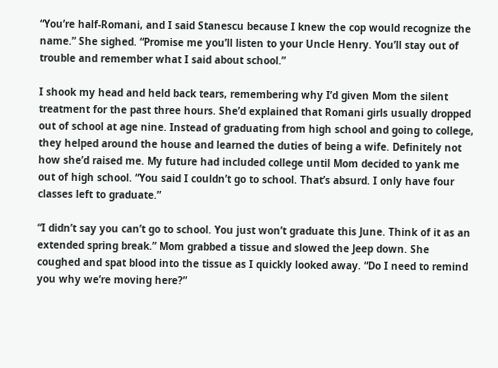“You’re half-Romani, and I said Stanescu because I knew the cop would recognize the name.” She sighed. “Promise me you’ll listen to your Uncle Henry. You’ll stay out of trouble and remember what I said about school.”

I shook my head and held back tears, remembering why I’d given Mom the silent treatment for the past three hours. She’d explained that Romani girls usually dropped out of school at age nine. Instead of graduating from high school and going to college, they helped around the house and learned the duties of being a wife. Definitely not how she’d raised me. My future had included college until Mom decided to yank me out of high school. “You said I couldn’t go to school. That’s absurd. I only have four classes left to graduate.”

“I didn’t say you can’t go to school. You just won’t graduate this June. Think of it as an extended spring break.” Mom grabbed a tissue and slowed the Jeep down. She coughed and spat blood into the tissue as I quickly looked away. “Do I need to remind you why we’re moving here?”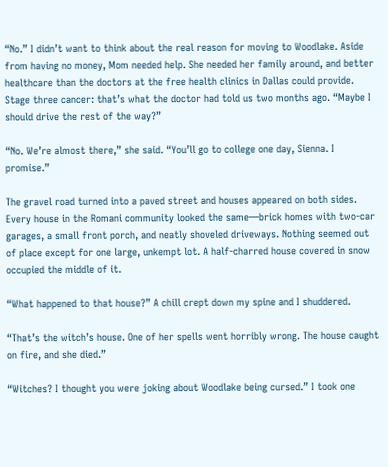“No.” I didn’t want to think about the real reason for moving to Woodlake. Aside from having no money, Mom needed help. She needed her family around, and better healthcare than the doctors at the free health clinics in Dallas could provide. Stage three cancer: that’s what the doctor had told us two months ago. “Maybe I should drive the rest of the way?”

“No. We’re almost there,” she said. “You’ll go to college one day, Sienna. I promise.”

The gravel road turned into a paved street and houses appeared on both sides. Every house in the Romani community looked the same—brick homes with two-car garages, a small front porch, and neatly shoveled driveways. Nothing seemed out of place except for one large, unkempt lot. A half-charred house covered in snow occupied the middle of it.

“What happened to that house?” A chill crept down my spine and I shuddered.

“That’s the witch’s house. One of her spells went horribly wrong. The house caught on fire, and she died.”

“Witches? I thought you were joking about Woodlake being cursed.” I took one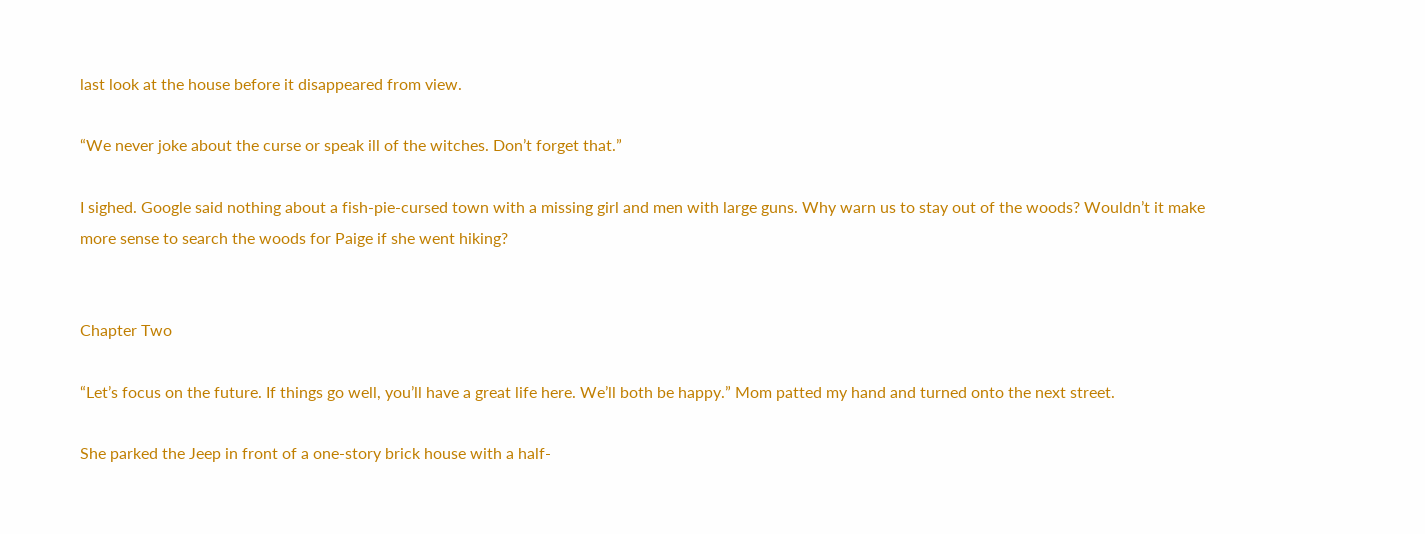last look at the house before it disappeared from view.

“We never joke about the curse or speak ill of the witches. Don’t forget that.”

I sighed. Google said nothing about a fish-pie-cursed town with a missing girl and men with large guns. Why warn us to stay out of the woods? Wouldn’t it make more sense to search the woods for Paige if she went hiking?


Chapter Two

“Let’s focus on the future. If things go well, you’ll have a great life here. We’ll both be happy.” Mom patted my hand and turned onto the next street.

She parked the Jeep in front of a one-story brick house with a half-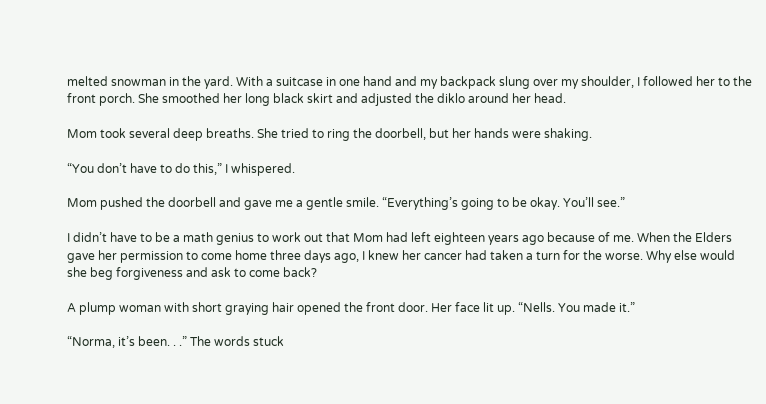melted snowman in the yard. With a suitcase in one hand and my backpack slung over my shoulder, I followed her to the front porch. She smoothed her long black skirt and adjusted the diklo around her head.

Mom took several deep breaths. She tried to ring the doorbell, but her hands were shaking.

“You don’t have to do this,” I whispered.

Mom pushed the doorbell and gave me a gentle smile. “Everything’s going to be okay. You’ll see.”

I didn’t have to be a math genius to work out that Mom had left eighteen years ago because of me. When the Elders gave her permission to come home three days ago, I knew her cancer had taken a turn for the worse. Why else would she beg forgiveness and ask to come back?

A plump woman with short graying hair opened the front door. Her face lit up. “Nells. You made it.”

“Norma, it’s been. . .” The words stuck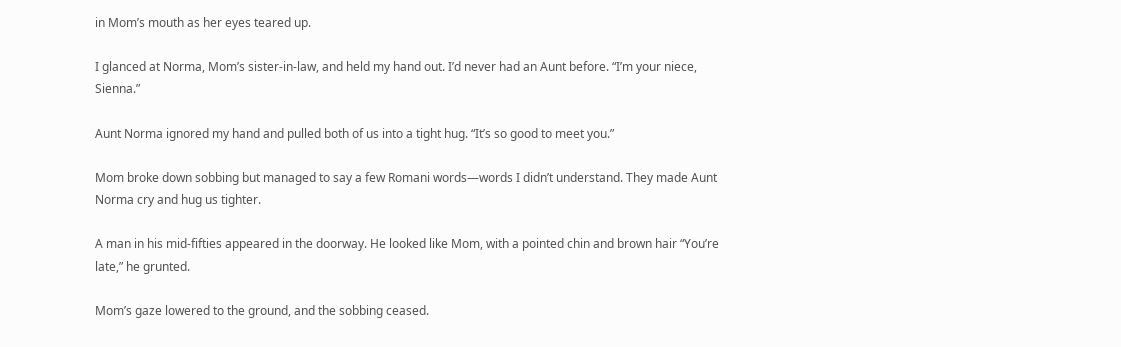in Mom’s mouth as her eyes teared up.

I glanced at Norma, Mom’s sister-in-law, and held my hand out. I’d never had an Aunt before. “I’m your niece, Sienna.”

Aunt Norma ignored my hand and pulled both of us into a tight hug. “It’s so good to meet you.”

Mom broke down sobbing but managed to say a few Romani words—words I didn’t understand. They made Aunt Norma cry and hug us tighter.

A man in his mid-fifties appeared in the doorway. He looked like Mom, with a pointed chin and brown hair “You’re late,” he grunted.

Mom’s gaze lowered to the ground, and the sobbing ceased.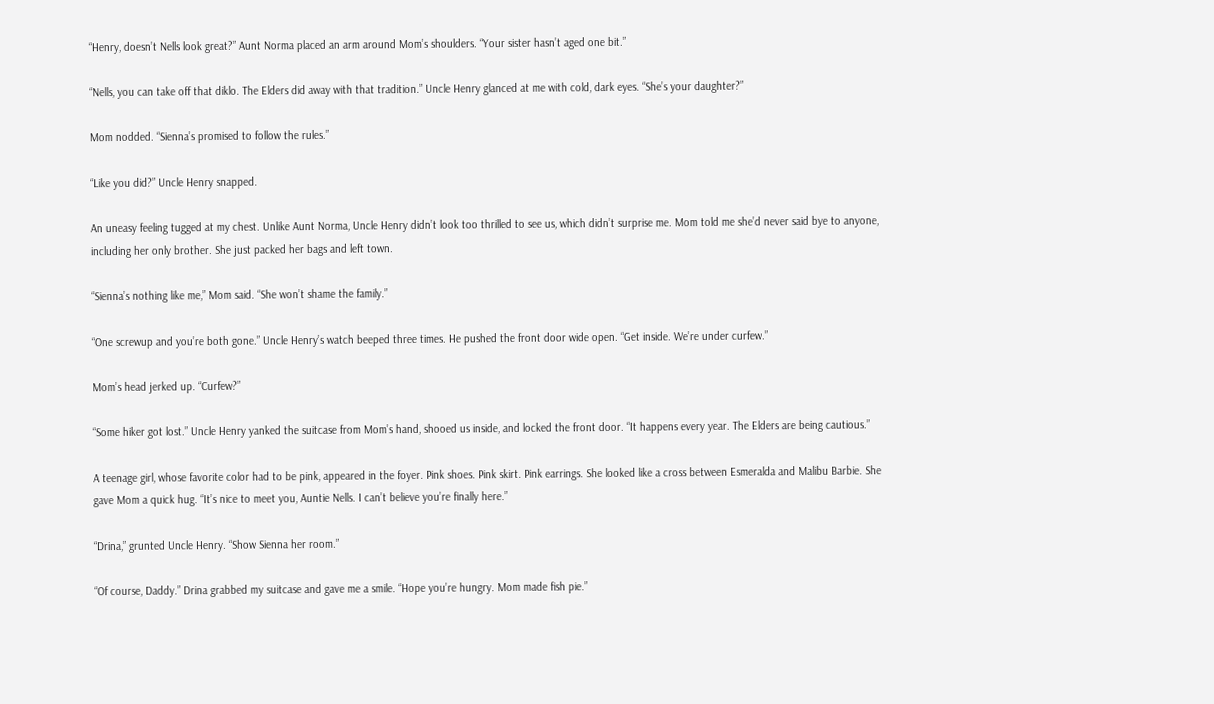“Henry, doesn’t Nells look great?” Aunt Norma placed an arm around Mom’s shoulders. “Your sister hasn’t aged one bit.”

“Nells, you can take off that diklo. The Elders did away with that tradition.” Uncle Henry glanced at me with cold, dark eyes. “She’s your daughter?”

Mom nodded. “Sienna’s promised to follow the rules.”

“Like you did?” Uncle Henry snapped.

An uneasy feeling tugged at my chest. Unlike Aunt Norma, Uncle Henry didn’t look too thrilled to see us, which didn’t surprise me. Mom told me she’d never said bye to anyone, including her only brother. She just packed her bags and left town.

“Sienna’s nothing like me,” Mom said. “She won’t shame the family.”

“One screwup and you’re both gone.” Uncle Henry’s watch beeped three times. He pushed the front door wide open. “Get inside. We’re under curfew.”

Mom’s head jerked up. “Curfew?”

“Some hiker got lost.” Uncle Henry yanked the suitcase from Mom’s hand, shooed us inside, and locked the front door. “It happens every year. The Elders are being cautious.”

A teenage girl, whose favorite color had to be pink, appeared in the foyer. Pink shoes. Pink skirt. Pink earrings. She looked like a cross between Esmeralda and Malibu Barbie. She gave Mom a quick hug. “It’s nice to meet you, Auntie Nells. I can’t believe you’re finally here.”

“Drina,” grunted Uncle Henry. “Show Sienna her room.”

“Of course, Daddy.” Drina grabbed my suitcase and gave me a smile. “Hope you’re hungry. Mom made fish pie.”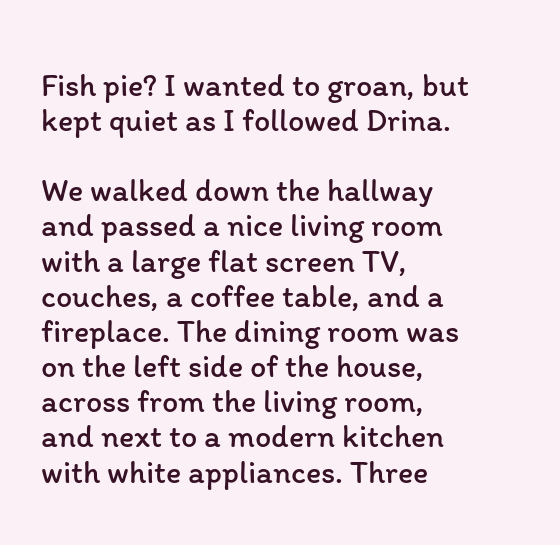Fish pie? I wanted to groan, but kept quiet as I followed Drina.

We walked down the hallway and passed a nice living room with a large flat screen TV, couches, a coffee table, and a fireplace. The dining room was on the left side of the house, across from the living room, and next to a modern kitchen with white appliances. Three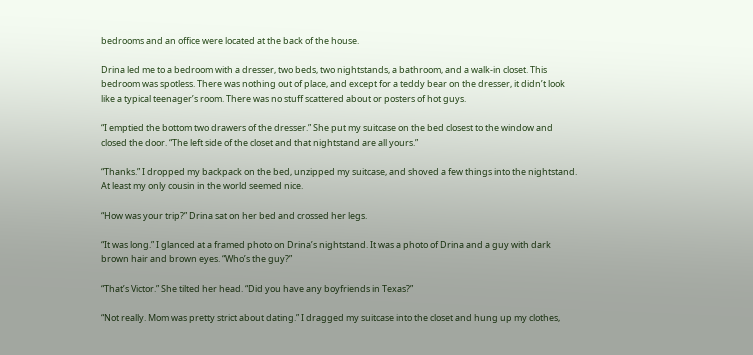bedrooms and an office were located at the back of the house.

Drina led me to a bedroom with a dresser, two beds, two nightstands, a bathroom, and a walk-in closet. This bedroom was spotless. There was nothing out of place, and except for a teddy bear on the dresser, it didn’t look like a typical teenager’s room. There was no stuff scattered about or posters of hot guys.

“I emptied the bottom two drawers of the dresser.” She put my suitcase on the bed closest to the window and closed the door. “The left side of the closet and that nightstand are all yours.”

“Thanks.” I dropped my backpack on the bed, unzipped my suitcase, and shoved a few things into the nightstand. At least my only cousin in the world seemed nice.

“How was your trip?” Drina sat on her bed and crossed her legs.

“It was long.” I glanced at a framed photo on Drina’s nightstand. It was a photo of Drina and a guy with dark brown hair and brown eyes. “Who’s the guy?”

“That’s Victor.” She tilted her head. “Did you have any boyfriends in Texas?”

“Not really. Mom was pretty strict about dating.” I dragged my suitcase into the closet and hung up my clothes,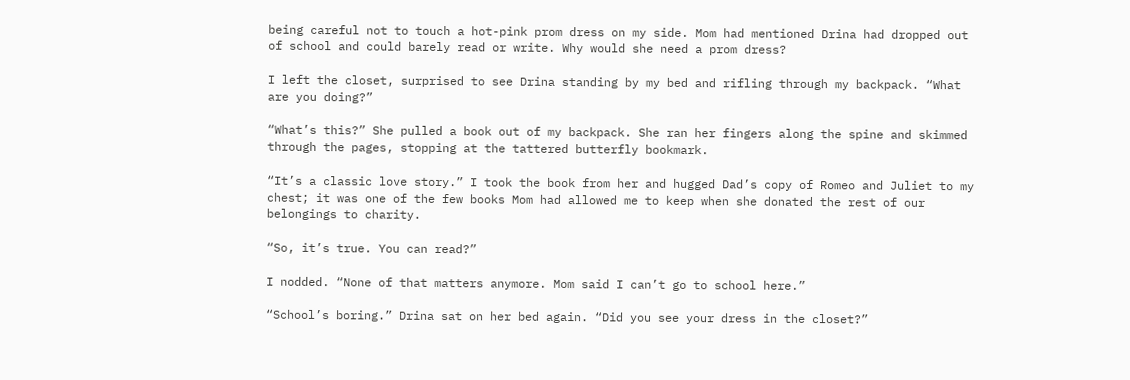being careful not to touch a hot-pink prom dress on my side. Mom had mentioned Drina had dropped out of school and could barely read or write. Why would she need a prom dress?

I left the closet, surprised to see Drina standing by my bed and rifling through my backpack. “What are you doing?”

“What’s this?” She pulled a book out of my backpack. She ran her fingers along the spine and skimmed through the pages, stopping at the tattered butterfly bookmark.

“It’s a classic love story.” I took the book from her and hugged Dad’s copy of Romeo and Juliet to my chest; it was one of the few books Mom had allowed me to keep when she donated the rest of our belongings to charity.

“So, it’s true. You can read?”

I nodded. “None of that matters anymore. Mom said I can’t go to school here.”

“School’s boring.” Drina sat on her bed again. “Did you see your dress in the closet?”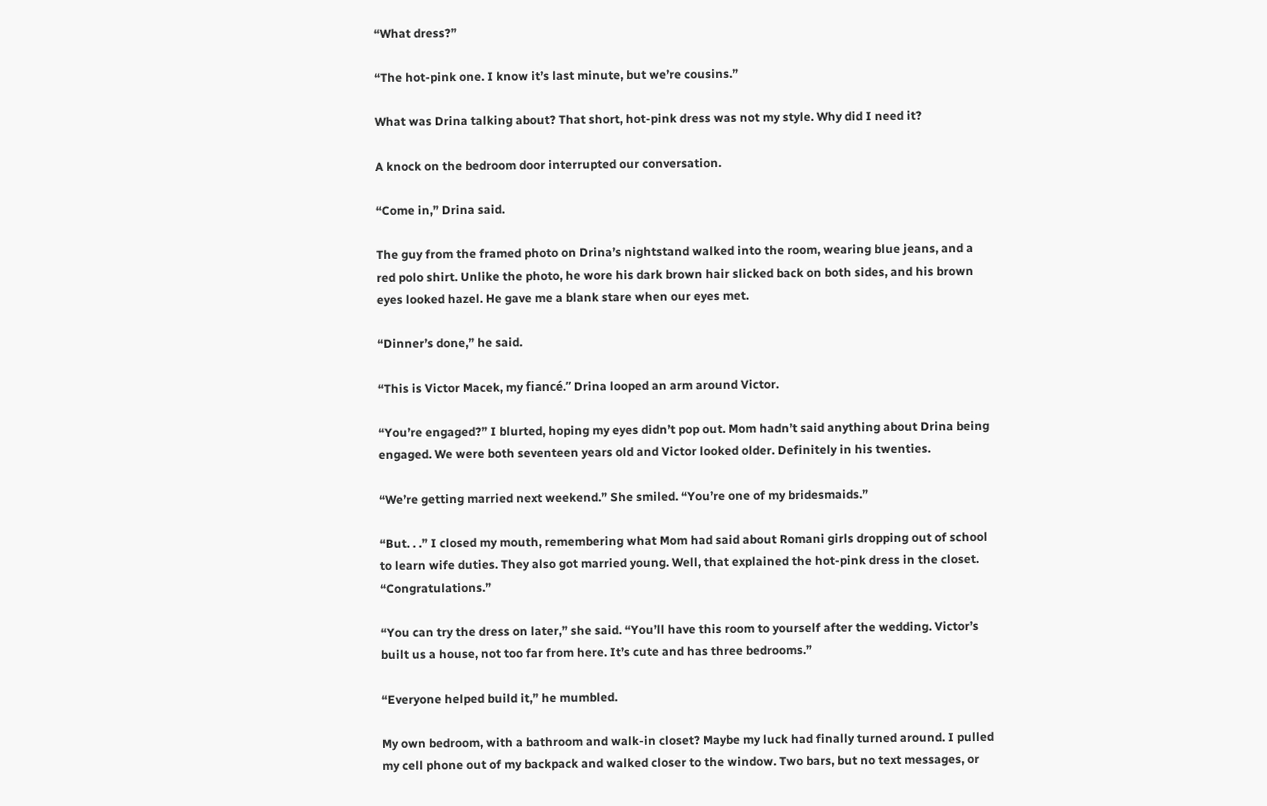“What dress?”

“The hot-pink one. I know it’s last minute, but we’re cousins.”

What was Drina talking about? That short, hot-pink dress was not my style. Why did I need it?

A knock on the bedroom door interrupted our conversation.

“Come in,” Drina said.

The guy from the framed photo on Drina’s nightstand walked into the room, wearing blue jeans, and a red polo shirt. Unlike the photo, he wore his dark brown hair slicked back on both sides, and his brown eyes looked hazel. He gave me a blank stare when our eyes met.

“Dinner’s done,” he said.

“This is Victor Macek, my fiancé.” Drina looped an arm around Victor.

“You’re engaged?” I blurted, hoping my eyes didn’t pop out. Mom hadn’t said anything about Drina being engaged. We were both seventeen years old and Victor looked older. Definitely in his twenties.

“We’re getting married next weekend.” She smiled. “You’re one of my bridesmaids.”

“But. . .” I closed my mouth, remembering what Mom had said about Romani girls dropping out of school to learn wife duties. They also got married young. Well, that explained the hot-pink dress in the closet. “Congratulations.”

“You can try the dress on later,” she said. “You’ll have this room to yourself after the wedding. Victor’s built us a house, not too far from here. It’s cute and has three bedrooms.”

“Everyone helped build it,” he mumbled.

My own bedroom, with a bathroom and walk-in closet? Maybe my luck had finally turned around. I pulled my cell phone out of my backpack and walked closer to the window. Two bars, but no text messages, or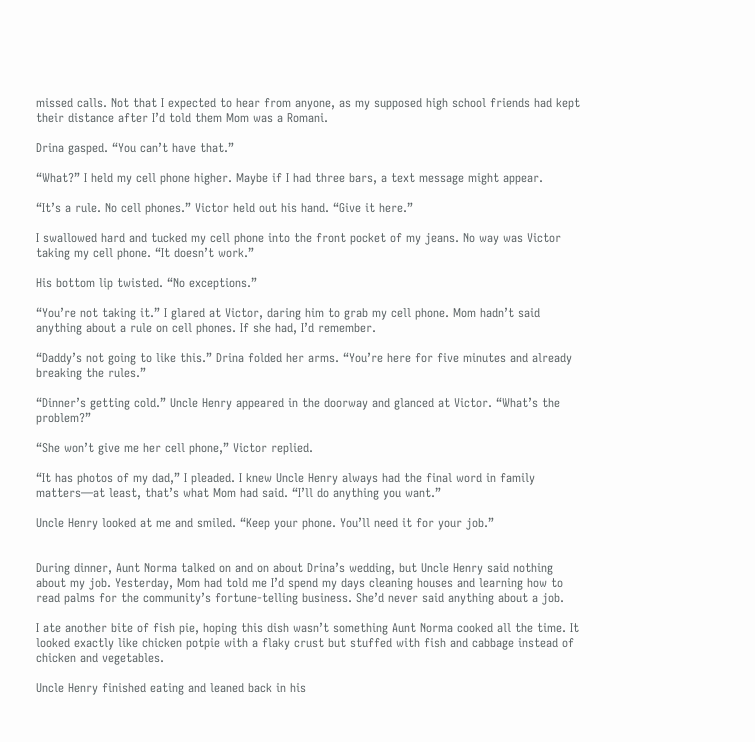missed calls. Not that I expected to hear from anyone, as my supposed high school friends had kept their distance after I’d told them Mom was a Romani.

Drina gasped. “You can’t have that.”

“What?” I held my cell phone higher. Maybe if I had three bars, a text message might appear.

“It’s a rule. No cell phones.” Victor held out his hand. “Give it here.”

I swallowed hard and tucked my cell phone into the front pocket of my jeans. No way was Victor taking my cell phone. “It doesn’t work.”

His bottom lip twisted. “No exceptions.”

“You’re not taking it.” I glared at Victor, daring him to grab my cell phone. Mom hadn’t said anything about a rule on cell phones. If she had, I’d remember.

“Daddy’s not going to like this.” Drina folded her arms. “You’re here for five minutes and already breaking the rules.”

“Dinner’s getting cold.” Uncle Henry appeared in the doorway and glanced at Victor. “What’s the problem?”

“She won’t give me her cell phone,” Victor replied.

“It has photos of my dad,” I pleaded. I knew Uncle Henry always had the final word in family matters—at least, that’s what Mom had said. “I’ll do anything you want.”

Uncle Henry looked at me and smiled. “Keep your phone. You’ll need it for your job.”


During dinner, Aunt Norma talked on and on about Drina’s wedding, but Uncle Henry said nothing about my job. Yesterday, Mom had told me I’d spend my days cleaning houses and learning how to read palms for the community’s fortune-telling business. She’d never said anything about a job.

I ate another bite of fish pie, hoping this dish wasn’t something Aunt Norma cooked all the time. It looked exactly like chicken potpie with a flaky crust but stuffed with fish and cabbage instead of chicken and vegetables.

Uncle Henry finished eating and leaned back in his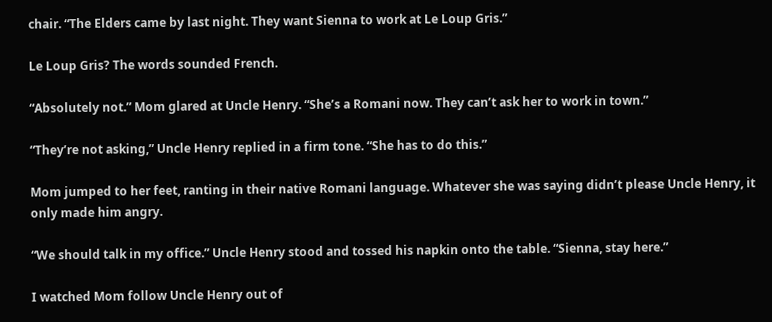chair. “The Elders came by last night. They want Sienna to work at Le Loup Gris.”

Le Loup Gris? The words sounded French.

“Absolutely not.” Mom glared at Uncle Henry. “She’s a Romani now. They can’t ask her to work in town.”

“They’re not asking,” Uncle Henry replied in a firm tone. “She has to do this.”

Mom jumped to her feet, ranting in their native Romani language. Whatever she was saying didn’t please Uncle Henry, it only made him angry.

“We should talk in my office.” Uncle Henry stood and tossed his napkin onto the table. “Sienna, stay here.”

I watched Mom follow Uncle Henry out of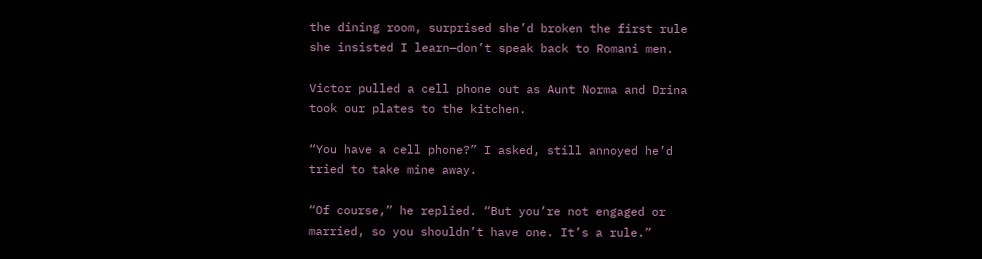the dining room, surprised she’d broken the first rule she insisted I learn—don’t speak back to Romani men.

Victor pulled a cell phone out as Aunt Norma and Drina took our plates to the kitchen.

“You have a cell phone?” I asked, still annoyed he’d tried to take mine away.

“Of course,” he replied. “But you’re not engaged or married, so you shouldn’t have one. It’s a rule.”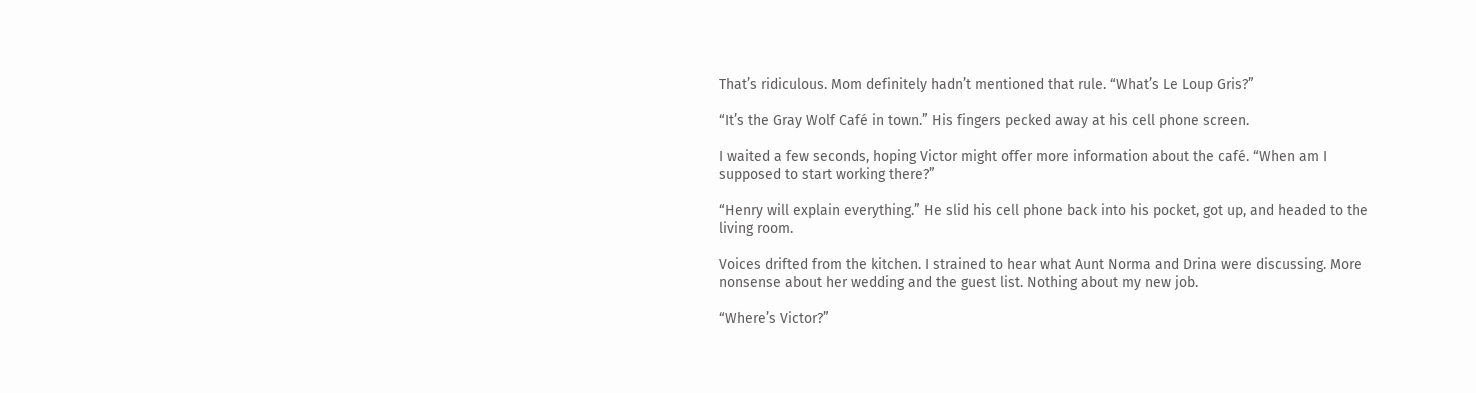That’s ridiculous. Mom definitely hadn’t mentioned that rule. “What’s Le Loup Gris?”

“It’s the Gray Wolf Café in town.” His fingers pecked away at his cell phone screen.

I waited a few seconds, hoping Victor might offer more information about the café. “When am I supposed to start working there?”

“Henry will explain everything.” He slid his cell phone back into his pocket, got up, and headed to the living room.

Voices drifted from the kitchen. I strained to hear what Aunt Norma and Drina were discussing. More nonsense about her wedding and the guest list. Nothing about my new job.

“Where’s Victor?”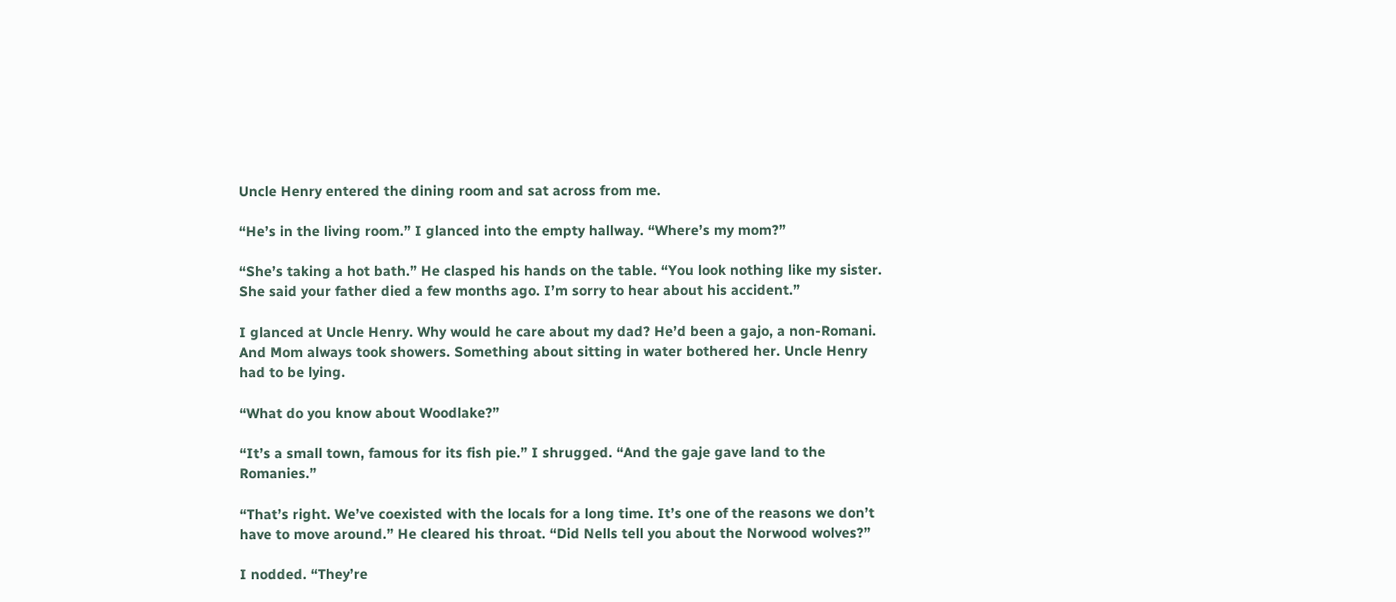Uncle Henry entered the dining room and sat across from me.

“He’s in the living room.” I glanced into the empty hallway. “Where’s my mom?”

“She’s taking a hot bath.” He clasped his hands on the table. “You look nothing like my sister. She said your father died a few months ago. I’m sorry to hear about his accident.”

I glanced at Uncle Henry. Why would he care about my dad? He’d been a gajo, a non-Romani. And Mom always took showers. Something about sitting in water bothered her. Uncle Henry had to be lying.

“What do you know about Woodlake?”

“It’s a small town, famous for its fish pie.” I shrugged. “And the gaje gave land to the Romanies.”

“That’s right. We’ve coexisted with the locals for a long time. It’s one of the reasons we don’t have to move around.” He cleared his throat. “Did Nells tell you about the Norwood wolves?”

I nodded. “They’re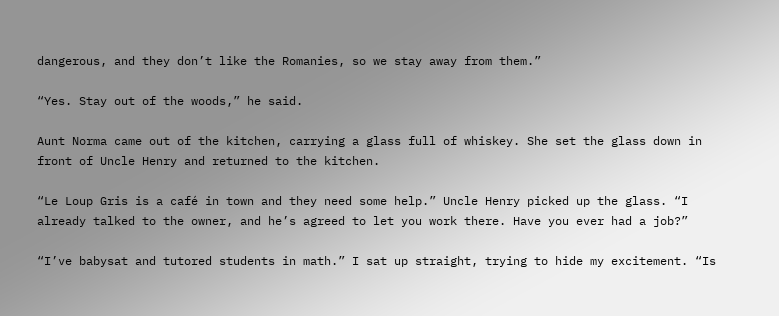dangerous, and they don’t like the Romanies, so we stay away from them.”

“Yes. Stay out of the woods,” he said.

Aunt Norma came out of the kitchen, carrying a glass full of whiskey. She set the glass down in front of Uncle Henry and returned to the kitchen.

“Le Loup Gris is a café in town and they need some help.” Uncle Henry picked up the glass. “I already talked to the owner, and he’s agreed to let you work there. Have you ever had a job?”

“I’ve babysat and tutored students in math.” I sat up straight, trying to hide my excitement. “Is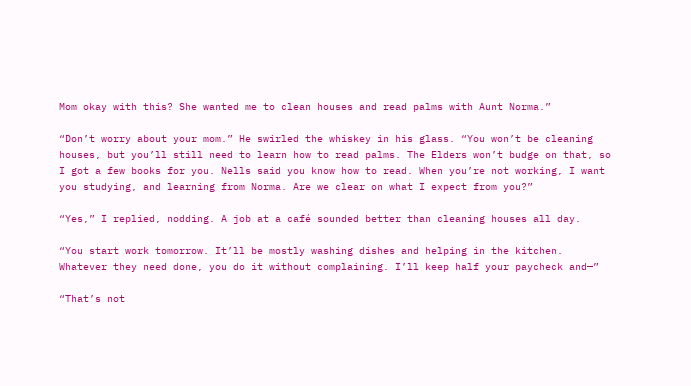Mom okay with this? She wanted me to clean houses and read palms with Aunt Norma.”

“Don’t worry about your mom.” He swirled the whiskey in his glass. “You won’t be cleaning houses, but you’ll still need to learn how to read palms. The Elders won’t budge on that, so I got a few books for you. Nells said you know how to read. When you’re not working, I want you studying, and learning from Norma. Are we clear on what I expect from you?”

“Yes,” I replied, nodding. A job at a café sounded better than cleaning houses all day.

“You start work tomorrow. It’ll be mostly washing dishes and helping in the kitchen. Whatever they need done, you do it without complaining. I’ll keep half your paycheck and—”

“That’s not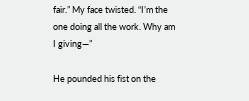fair.” My face twisted. “I’m the one doing all the work. Why am I giving—”

He pounded his fist on the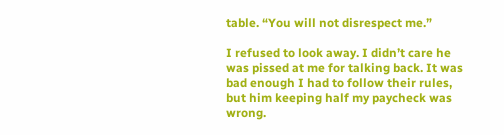table. “You will not disrespect me.”

I refused to look away. I didn’t care he was pissed at me for talking back. It was bad enough I had to follow their rules, but him keeping half my paycheck was wrong.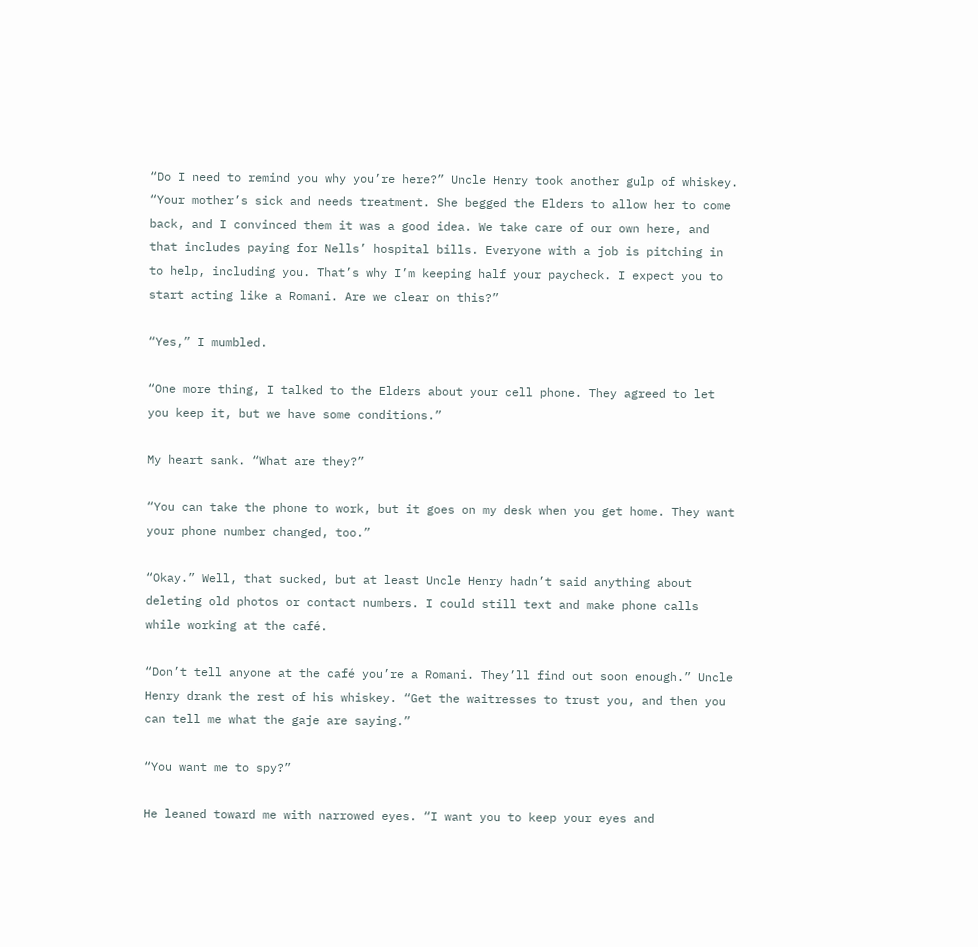“Do I need to remind you why you’re here?” Uncle Henry took another gulp of whiskey. “Your mother’s sick and needs treatment. She begged the Elders to allow her to come back, and I convinced them it was a good idea. We take care of our own here, and that includes paying for Nells’ hospital bills. Everyone with a job is pitching in to help, including you. That’s why I’m keeping half your paycheck. I expect you to start acting like a Romani. Are we clear on this?”

“Yes,” I mumbled.

“One more thing, I talked to the Elders about your cell phone. They agreed to let you keep it, but we have some conditions.”

My heart sank. “What are they?”

“You can take the phone to work, but it goes on my desk when you get home. They want your phone number changed, too.”

“Okay.” Well, that sucked, but at least Uncle Henry hadn’t said anything about deleting old photos or contact numbers. I could still text and make phone calls while working at the café.

“Don’t tell anyone at the café you’re a Romani. They’ll find out soon enough.” Uncle Henry drank the rest of his whiskey. “Get the waitresses to trust you, and then you can tell me what the gaje are saying.”

“You want me to spy?”

He leaned toward me with narrowed eyes. “I want you to keep your eyes and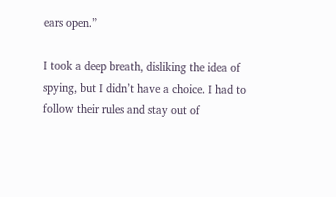ears open.”

I took a deep breath, disliking the idea of spying, but I didn’t have a choice. I had to follow their rules and stay out of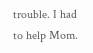trouble. I had to help Mom.